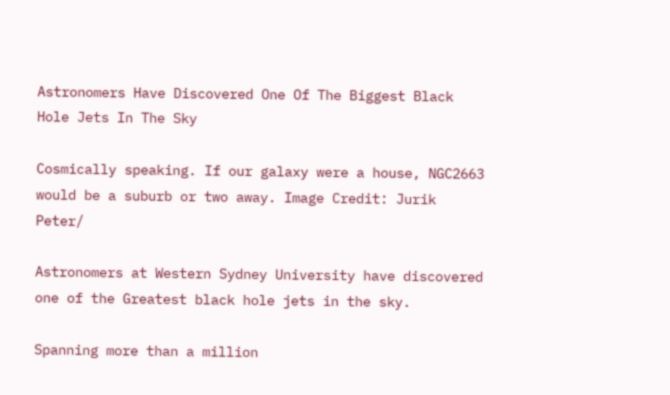Astronomers Have Discovered One Of The Biggest Black Hole Jets In The Sky

Cosmically speaking. If our galaxy were a house, NGC2663 would be a suburb or two away. Image Credit: Jurik Peter/

Astronomers at Western Sydney University have discovered one of the Greatest black hole jets in the sky.

Spanning more than a million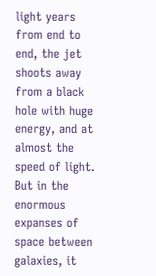light years from end to end, the jet shoots away from a black hole with huge energy, and at almost the speed of light. But in the enormous expanses of space between galaxies, it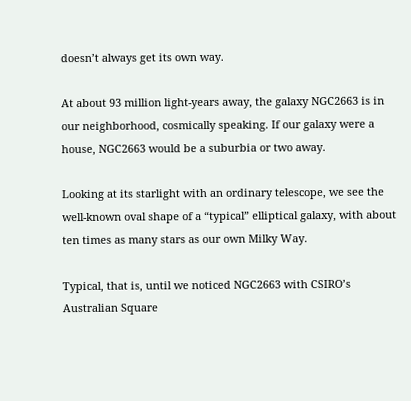doesn’t always get its own way.

At about 93 million light-years away, the galaxy NGC2663 is in our neighborhood, cosmically speaking. If our galaxy were a house, NGC2663 would be a suburbia or two away.

Looking at its starlight with an ordinary telescope, we see the well-known oval shape of a “typical” elliptical galaxy, with about ten times as many stars as our own Milky Way.

Typical, that is, until we noticed NGC2663 with CSIRO’s Australian Square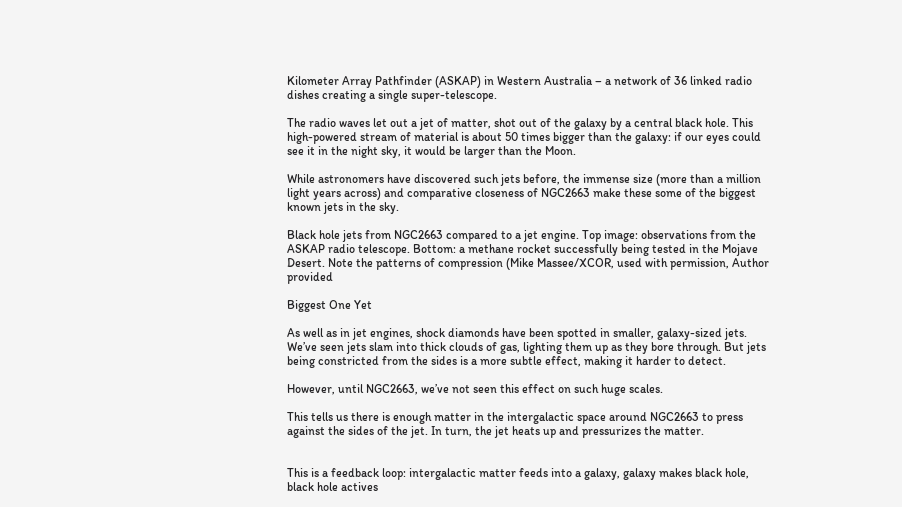Kilometer Array Pathfinder (ASKAP) in Western Australia – a network of 36 linked radio dishes creating a single super-telescope.

The radio waves let out a jet of matter, shot out of the galaxy by a central black hole. This high-powered stream of material is about 50 times bigger than the galaxy: if our eyes could see it in the night sky, it would be larger than the Moon.

While astronomers have discovered such jets before, the immense size (more than a million light years across) and comparative closeness of NGC2663 make these some of the biggest known jets in the sky.

Black hole jets from NGC2663 compared to a jet engine. Top image: observations from the ASKAP radio telescope. Bottom: a methane rocket successfully being tested in the Mojave Desert. Note the patterns of compression (Mike Massee/XCOR, used with permission, Author provided

Biggest One Yet

As well as in jet engines, shock diamonds have been spotted in smaller, galaxy-sized jets. We’ve seen jets slam into thick clouds of gas, lighting them up as they bore through. But jets being constricted from the sides is a more subtle effect, making it harder to detect.

However, until NGC2663, we’ve not seen this effect on such huge scales.

This tells us there is enough matter in the intergalactic space around NGC2663 to press against the sides of the jet. In turn, the jet heats up and pressurizes the matter.


This is a feedback loop: intergalactic matter feeds into a galaxy, galaxy makes black hole, black hole actives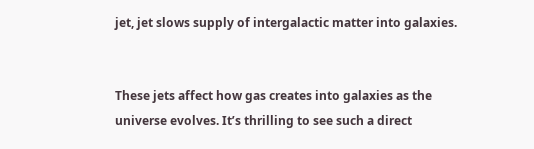jet, jet slows supply of intergalactic matter into galaxies.


These jets affect how gas creates into galaxies as the universe evolves. It’s thrilling to see such a direct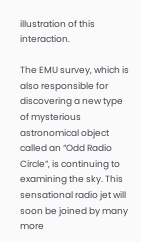illustration of this interaction.

The EMU survey, which is also responsible for discovering a new type of mysterious astronomical object called an “Odd Radio Circle”, is continuing to examining the sky. This sensational radio jet will soon be joined by many more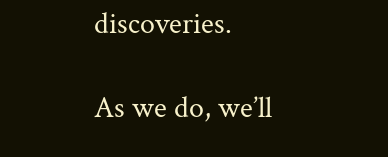discoveries.

As we do, we’ll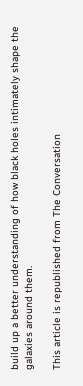build up a better understanding of how black holes intimately shape the galaxies around them.

This article is republished from The Conversation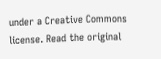under a Creative Commons license. Read the original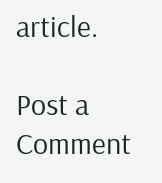article.

Post a Comment